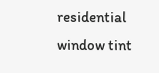residential window tint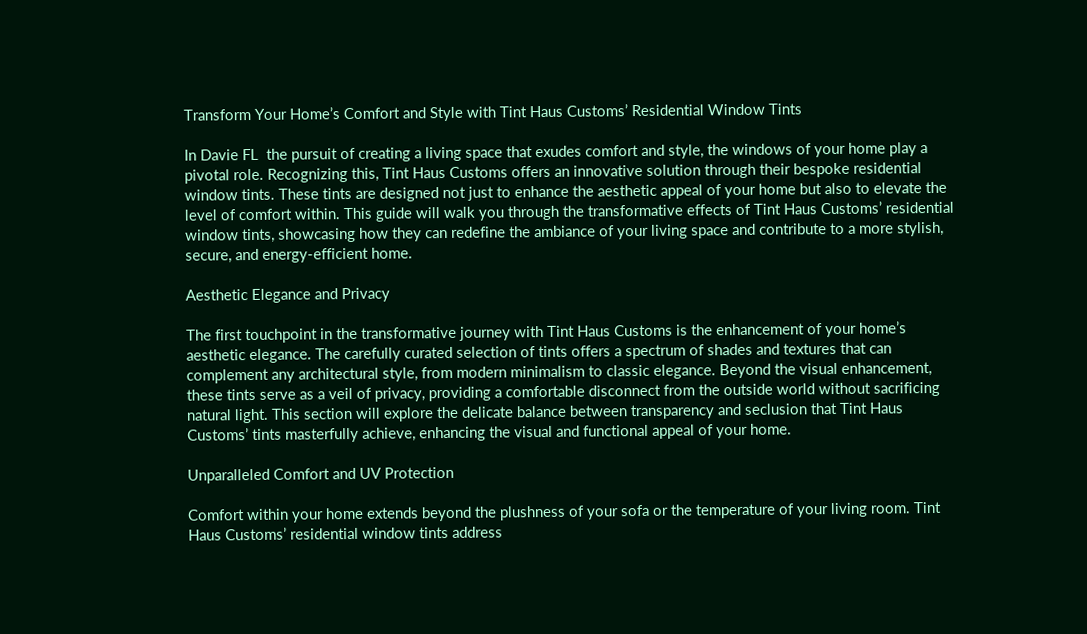Transform Your Home’s Comfort and Style with Tint Haus Customs’ Residential Window Tints

In Davie FL  the pursuit of creating a living space that exudes comfort and style, the windows of your home play a pivotal role. Recognizing this, Tint Haus Customs offers an innovative solution through their bespoke residential window tints. These tints are designed not just to enhance the aesthetic appeal of your home but also to elevate the level of comfort within. This guide will walk you through the transformative effects of Tint Haus Customs’ residential window tints, showcasing how they can redefine the ambiance of your living space and contribute to a more stylish, secure, and energy-efficient home.

Aesthetic Elegance and Privacy

The first touchpoint in the transformative journey with Tint Haus Customs is the enhancement of your home’s aesthetic elegance. The carefully curated selection of tints offers a spectrum of shades and textures that can complement any architectural style, from modern minimalism to classic elegance. Beyond the visual enhancement, these tints serve as a veil of privacy, providing a comfortable disconnect from the outside world without sacrificing natural light. This section will explore the delicate balance between transparency and seclusion that Tint Haus Customs’ tints masterfully achieve, enhancing the visual and functional appeal of your home.

Unparalleled Comfort and UV Protection

Comfort within your home extends beyond the plushness of your sofa or the temperature of your living room. Tint Haus Customs’ residential window tints address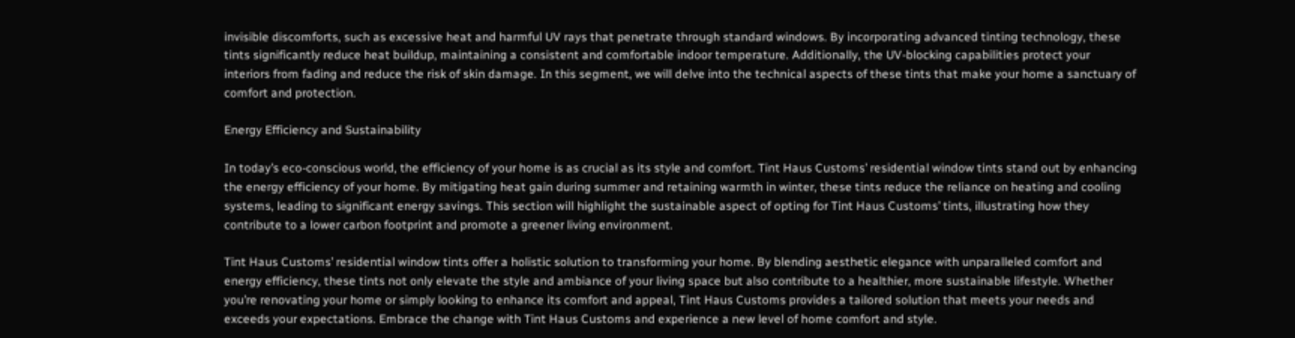invisible discomforts, such as excessive heat and harmful UV rays that penetrate through standard windows. By incorporating advanced tinting technology, these tints significantly reduce heat buildup, maintaining a consistent and comfortable indoor temperature. Additionally, the UV-blocking capabilities protect your interiors from fading and reduce the risk of skin damage. In this segment, we will delve into the technical aspects of these tints that make your home a sanctuary of comfort and protection.

Energy Efficiency and Sustainability

In today’s eco-conscious world, the efficiency of your home is as crucial as its style and comfort. Tint Haus Customs’ residential window tints stand out by enhancing the energy efficiency of your home. By mitigating heat gain during summer and retaining warmth in winter, these tints reduce the reliance on heating and cooling systems, leading to significant energy savings. This section will highlight the sustainable aspect of opting for Tint Haus Customs’ tints, illustrating how they contribute to a lower carbon footprint and promote a greener living environment.

Tint Haus Customs’ residential window tints offer a holistic solution to transforming your home. By blending aesthetic elegance with unparalleled comfort and energy efficiency, these tints not only elevate the style and ambiance of your living space but also contribute to a healthier, more sustainable lifestyle. Whether you’re renovating your home or simply looking to enhance its comfort and appeal, Tint Haus Customs provides a tailored solution that meets your needs and exceeds your expectations. Embrace the change with Tint Haus Customs and experience a new level of home comfort and style.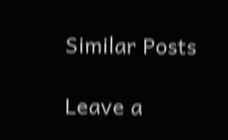Similar Posts

Leave a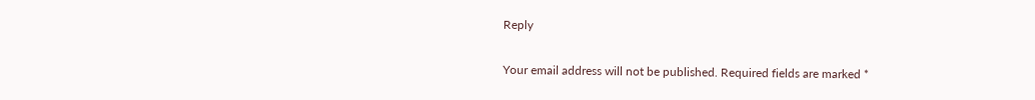Reply

Your email address will not be published. Required fields are marked *